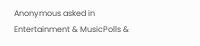Anonymous asked in Entertainment & MusicPolls &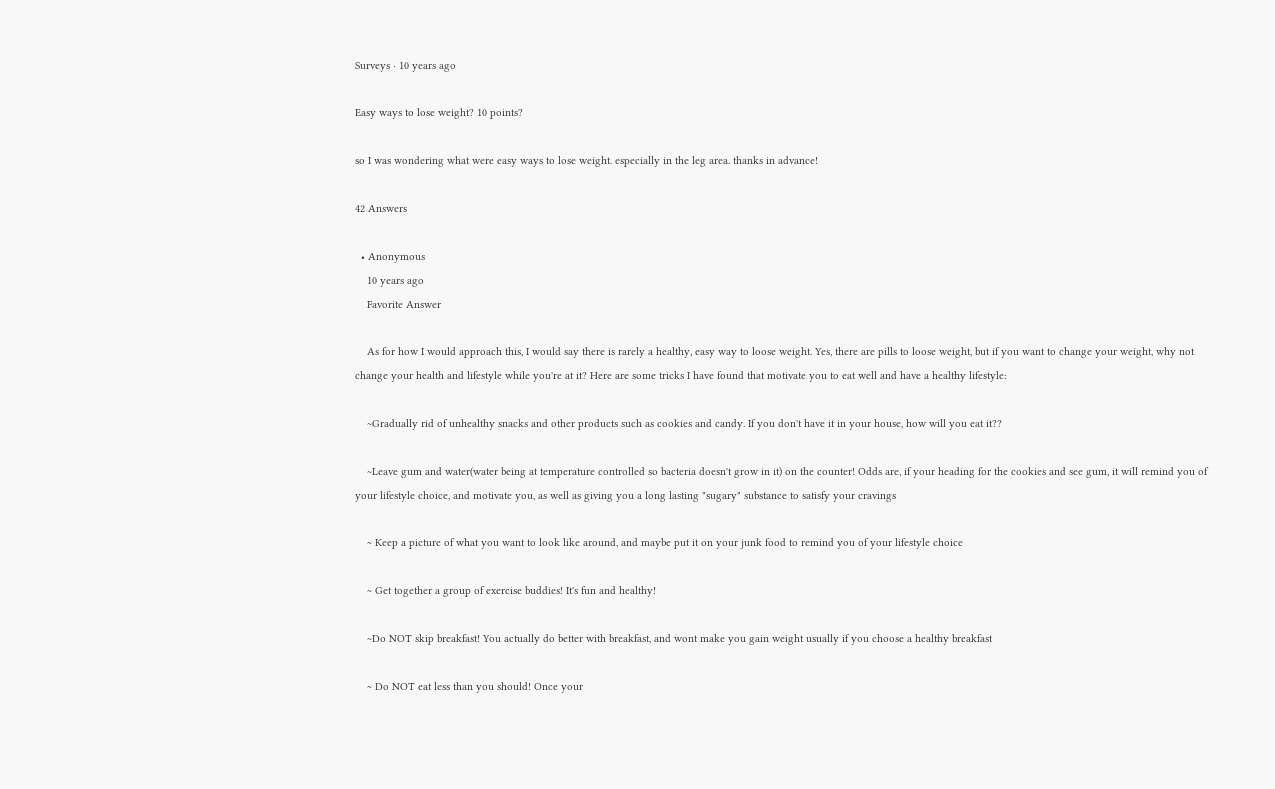Surveys · 10 years ago

Easy ways to lose weight? 10 points?

so I was wondering what were easy ways to lose weight. especially in the leg area. thanks in advance!

42 Answers

  • Anonymous
    10 years ago
    Favorite Answer

    As for how I would approach this, I would say there is rarely a healthy, easy way to loose weight. Yes, there are pills to loose weight, but if you want to change your weight, why not change your health and lifestyle while you're at it? Here are some tricks I have found that motivate you to eat well and have a healthy lifestyle:

    ~Gradually rid of unhealthy snacks and other products such as cookies and candy. If you don't have it in your house, how will you eat it??

    ~Leave gum and water(water being at temperature controlled so bacteria doesn't grow in it) on the counter! Odds are, if your heading for the cookies and see gum, it will remind you of your lifestyle choice, and motivate you, as well as giving you a long lasting "sugary" substance to satisfy your cravings

    ~ Keep a picture of what you want to look like around, and maybe put it on your junk food to remind you of your lifestyle choice

    ~ Get together a group of exercise buddies! It's fun and healthy!

    ~Do NOT skip breakfast! You actually do better with breakfast, and wont make you gain weight usually if you choose a healthy breakfast

    ~ Do NOT eat less than you should! Once your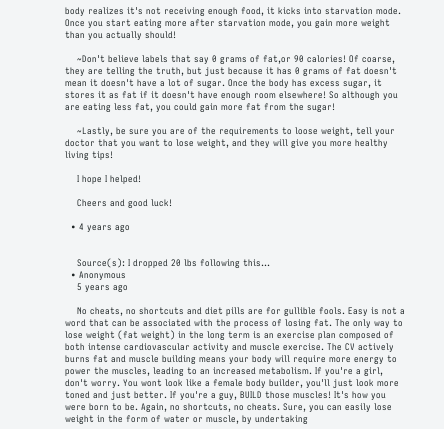body realizes it's not receiving enough food, it kicks into starvation mode. Once you start eating more after starvation mode, you gain more weight than you actually should!

    ~Don't believe labels that say 0 grams of fat,or 90 calories! Of coarse, they are telling the truth, but just because it has 0 grams of fat doesn't mean it doesn't have a lot of sugar. Once the body has excess sugar, it stores it as fat if it doesn't have enough room elsewhere! So although you are eating less fat, you could gain more fat from the sugar!

    ~Lastly, be sure you are of the requirements to loose weight, tell your doctor that you want to lose weight, and they will give you more healthy living tips!

    I hope I helped!

    Cheers and good luck!

  • 4 years ago


    Source(s): I dropped 20 lbs following this...
  • Anonymous
    5 years ago

    No cheats, no shortcuts and diet pills are for gullible fools. Easy is not a word that can be associated with the process of losing fat. The only way to lose weight (fat weight) in the long term is an exercise plan composed of both intense cardiovascular activity and muscle exercise. The CV actively burns fat and muscle building means your body will require more energy to power the muscles, leading to an increased metabolism. If you're a girl, don't worry. You wont look like a female body builder, you'll just look more toned and just better. If you're a guy, BUILD those muscles! It's how you were born to be. Again, no shortcuts, no cheats. Sure, you can easily lose weight in the form of water or muscle, by undertaking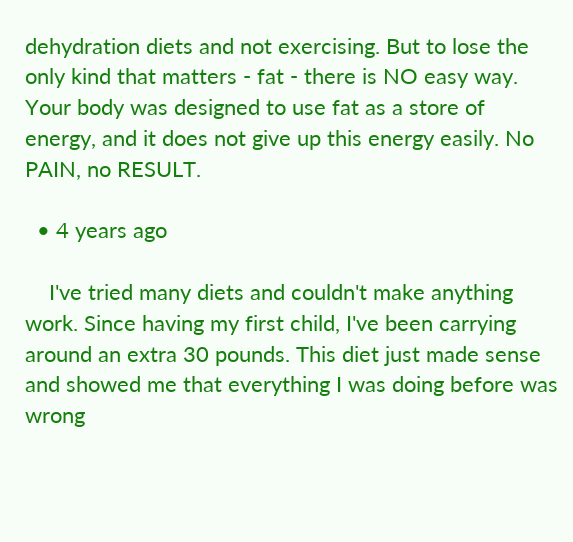dehydration diets and not exercising. But to lose the only kind that matters - fat - there is NO easy way. Your body was designed to use fat as a store of energy, and it does not give up this energy easily. No PAIN, no RESULT.

  • 4 years ago

    I've tried many diets and couldn't make anything work. Since having my first child, I've been carrying around an extra 30 pounds. This diet just made sense and showed me that everything I was doing before was wrong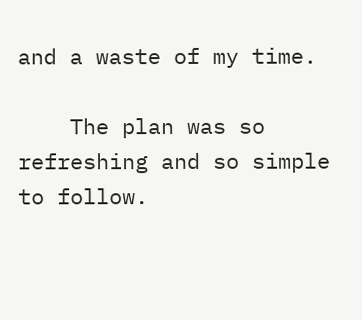and a waste of my time.

    The plan was so refreshing and so simple to follow.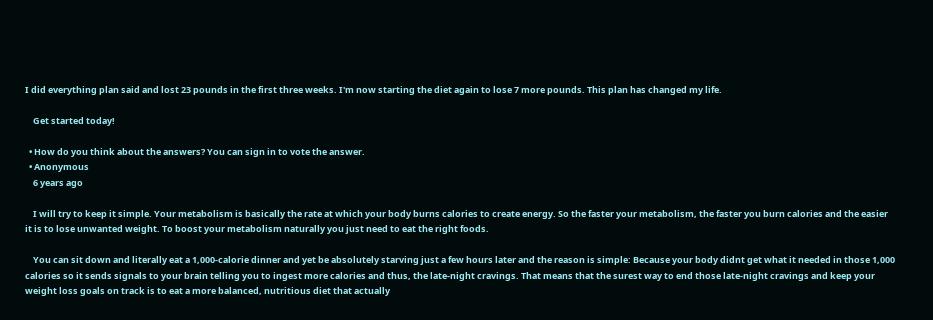I did everything plan said and lost 23 pounds in the first three weeks. I'm now starting the diet again to lose 7 more pounds. This plan has changed my life.

    Get started today!

  • How do you think about the answers? You can sign in to vote the answer.
  • Anonymous
    6 years ago

    I will try to keep it simple. Your metabolism is basically the rate at which your body burns calories to create energy. So the faster your metabolism, the faster you burn calories and the easier it is to lose unwanted weight. To boost your metabolism naturally you just need to eat the right foods.

    You can sit down and literally eat a 1,000-calorie dinner and yet be absolutely starving just a few hours later and the reason is simple: Because your body didnt get what it needed in those 1,000 calories so it sends signals to your brain telling you to ingest more calories and thus, the late-night cravings. That means that the surest way to end those late-night cravings and keep your weight loss goals on track is to eat a more balanced, nutritious diet that actually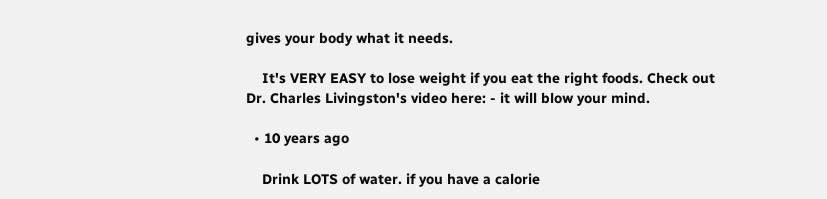gives your body what it needs.

    It's VERY EASY to lose weight if you eat the right foods. Check out Dr. Charles Livingston's video here: - it will blow your mind.

  • 10 years ago

    Drink LOTS of water. if you have a calorie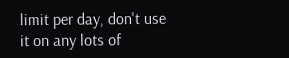limit per day, don't use it on any lots of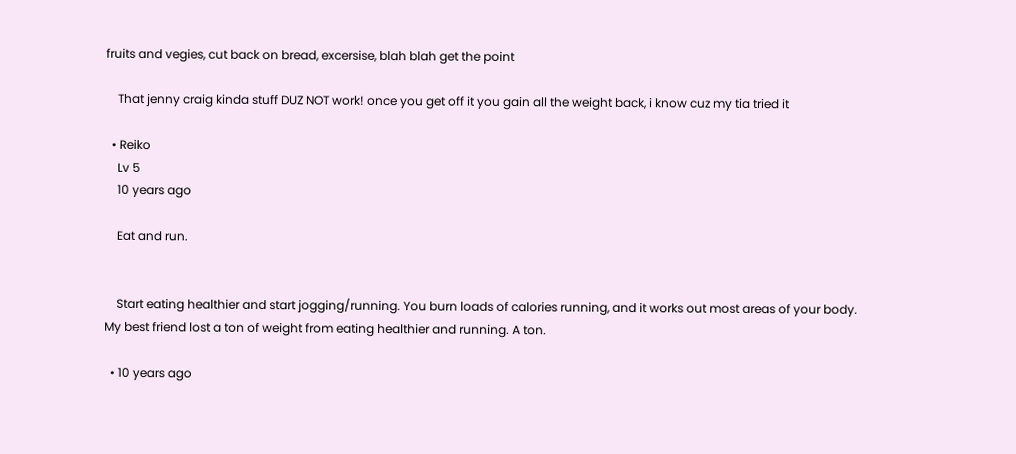fruits and vegies, cut back on bread, excersise, blah blah get the point

    That jenny craig kinda stuff DUZ NOT work! once you get off it you gain all the weight back, i know cuz my tia tried it

  • Reiko
    Lv 5
    10 years ago

    Eat and run.


    Start eating healthier and start jogging/running. You burn loads of calories running, and it works out most areas of your body. My best friend lost a ton of weight from eating healthier and running. A ton.

  • 10 years ago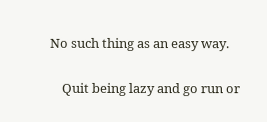No such thing as an easy way.

    Quit being lazy and go run or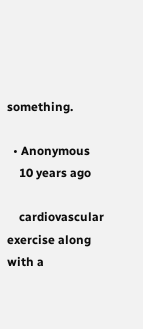something.

  • Anonymous
    10 years ago

    cardiovascular exercise along with a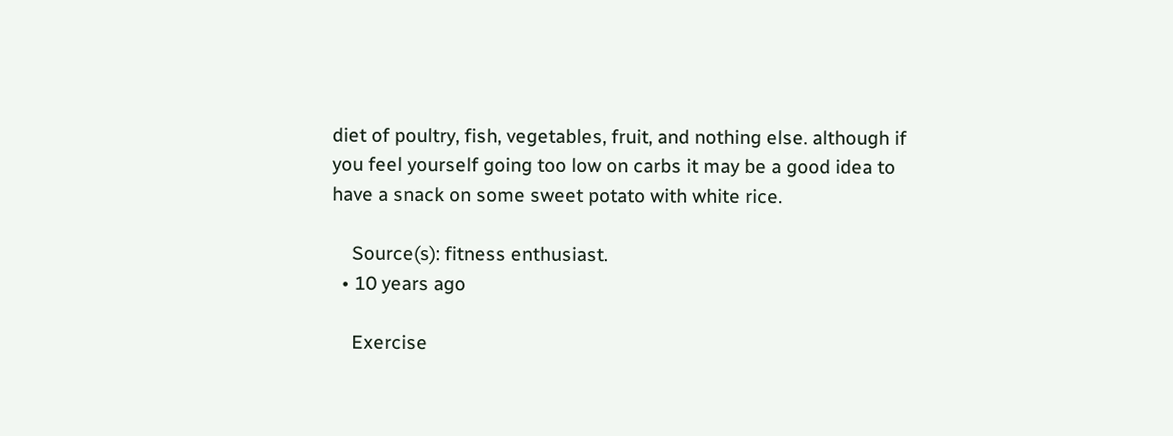diet of poultry, fish, vegetables, fruit, and nothing else. although if you feel yourself going too low on carbs it may be a good idea to have a snack on some sweet potato with white rice.

    Source(s): fitness enthusiast.
  • 10 years ago

    Exercise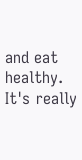and eat healthy. It's really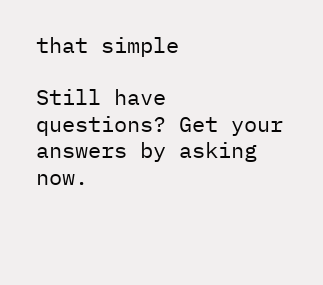that simple

Still have questions? Get your answers by asking now.